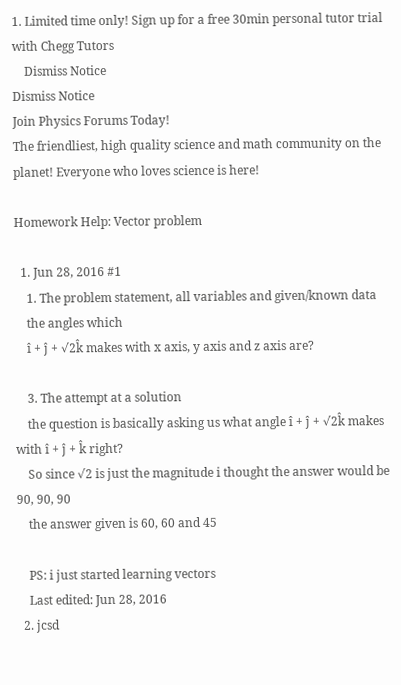1. Limited time only! Sign up for a free 30min personal tutor trial with Chegg Tutors
    Dismiss Notice
Dismiss Notice
Join Physics Forums Today!
The friendliest, high quality science and math community on the planet! Everyone who loves science is here!

Homework Help: Vector problem

  1. Jun 28, 2016 #1
    1. The problem statement, all variables and given/known data
    the angles which
    î + ĵ + √2k̂ makes with x axis, y axis and z axis are?

    3. The attempt at a solution
    the question is basically asking us what angle î + ĵ + √2k̂ makes with î + ĵ + k̂ right?
    So since √2 is just the magnitude i thought the answer would be 90, 90, 90
    the answer given is 60, 60 and 45

    PS: i just started learning vectors
    Last edited: Jun 28, 2016
  2. jcsd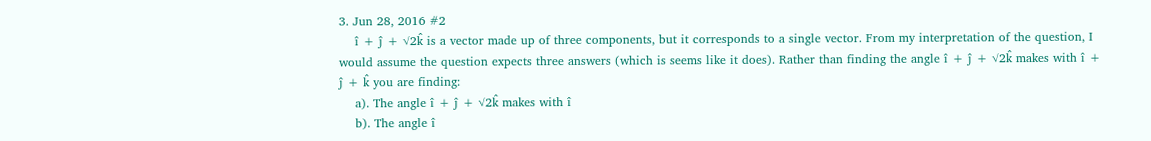3. Jun 28, 2016 #2
    î + ĵ + √2k̂ is a vector made up of three components, but it corresponds to a single vector. From my interpretation of the question, I would assume the question expects three answers (which is seems like it does). Rather than finding the angle î + ĵ + √2k̂ makes with î + ĵ + k̂ you are finding:
    a). The angle î + ĵ + √2k̂ makes with î
    b). The angle î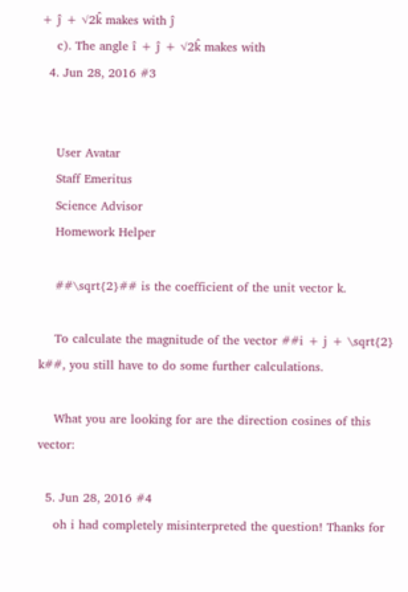+ ĵ + √2k̂ makes with ĵ
    c). The angle î + ĵ + √2k̂ makes with
  4. Jun 28, 2016 #3


    User Avatar
    Staff Emeritus
    Science Advisor
    Homework Helper

    ##\sqrt{2}## is the coefficient of the unit vector k.

    To calculate the magnitude of the vector ##i + j + \sqrt{2} k##, you still have to do some further calculations.

    What you are looking for are the direction cosines of this vector:

  5. Jun 28, 2016 #4
    oh i had completely misinterpreted the question! Thanks for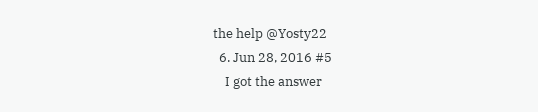the help @Yosty22
  6. Jun 28, 2016 #5
    I got the answer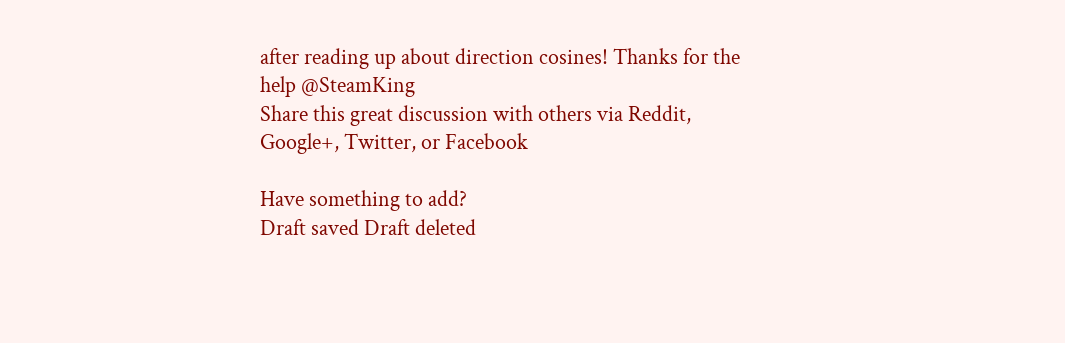after reading up about direction cosines! Thanks for the help @SteamKing
Share this great discussion with others via Reddit, Google+, Twitter, or Facebook

Have something to add?
Draft saved Draft deleted